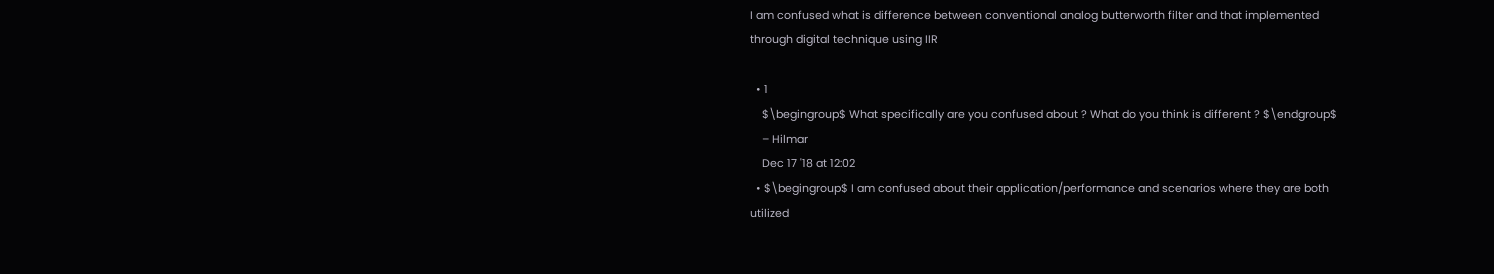I am confused what is difference between conventional analog butterworth filter and that implemented through digital technique using IIR

  • 1
    $\begingroup$ What specifically are you confused about ? What do you think is different ? $\endgroup$
    – Hilmar
    Dec 17 '18 at 12:02
  • $\begingroup$ I am confused about their application/performance and scenarios where they are both utilized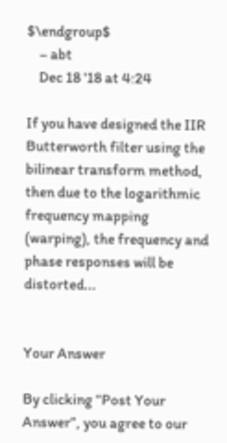$\endgroup$
    – abt
    Dec 18 '18 at 4:24

If you have designed the IIR Butterworth filter using the bilinear transform method, then due to the logarithmic frequency mapping (warping), the frequency and phase responses will be distorted...


Your Answer

By clicking “Post Your Answer”, you agree to our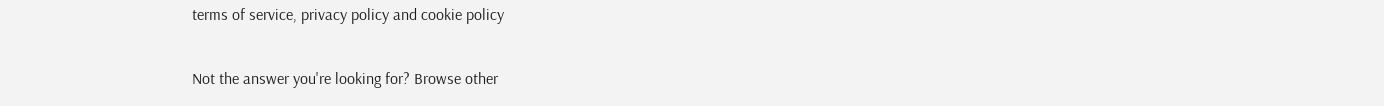terms of service, privacy policy and cookie policy

Not the answer you're looking for? Browse other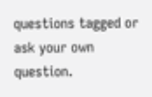questions tagged or ask your own question.